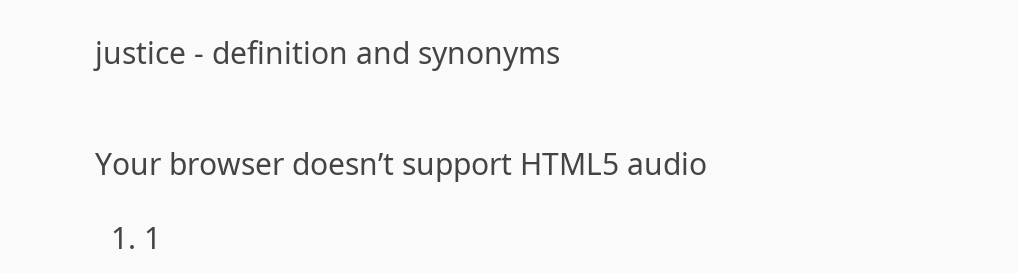justice - definition and synonyms


Your browser doesn’t support HTML5 audio

  1. 1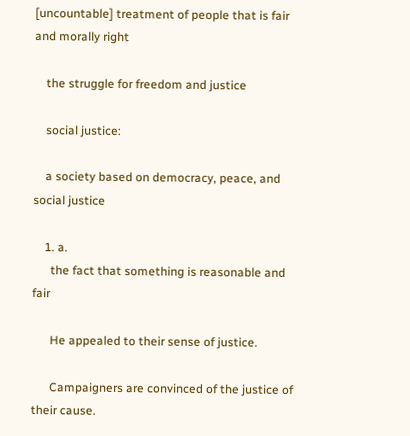[uncountable] treatment of people that is fair and morally right

    the struggle for freedom and justice

    social justice:

    a society based on democracy, peace, and social justice

    1. a.
      the fact that something is reasonable and fair

      He appealed to their sense of justice.

      Campaigners are convinced of the justice of their cause.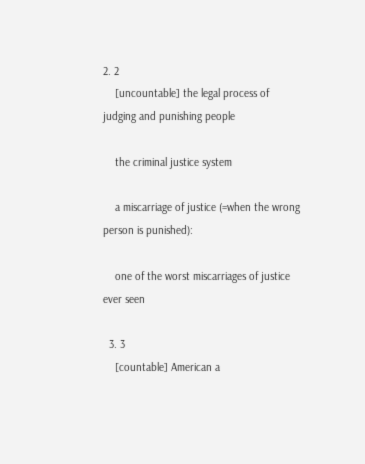2. 2
    [uncountable] the legal process of judging and punishing people

    the criminal justice system

    a miscarriage of justice (=when the wrong person is punished):

    one of the worst miscarriages of justice ever seen

  3. 3
    [countable] American a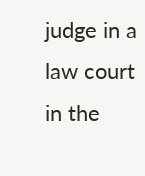judge in a law court in the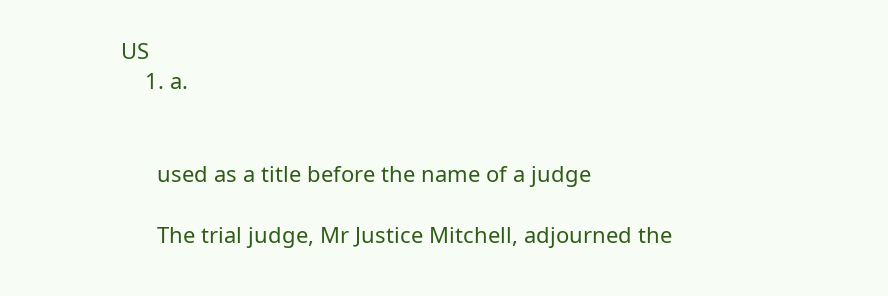US
    1. a.


      used as a title before the name of a judge

      The trial judge, Mr Justice Mitchell, adjourned the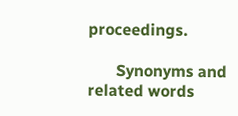proceedings.

       Synonyms and related words